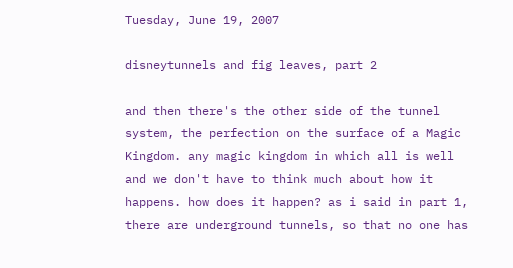Tuesday, June 19, 2007

disneytunnels and fig leaves, part 2

and then there's the other side of the tunnel system, the perfection on the surface of a Magic Kingdom. any magic kingdom in which all is well and we don't have to think much about how it happens. how does it happen? as i said in part 1, there are underground tunnels, so that no one has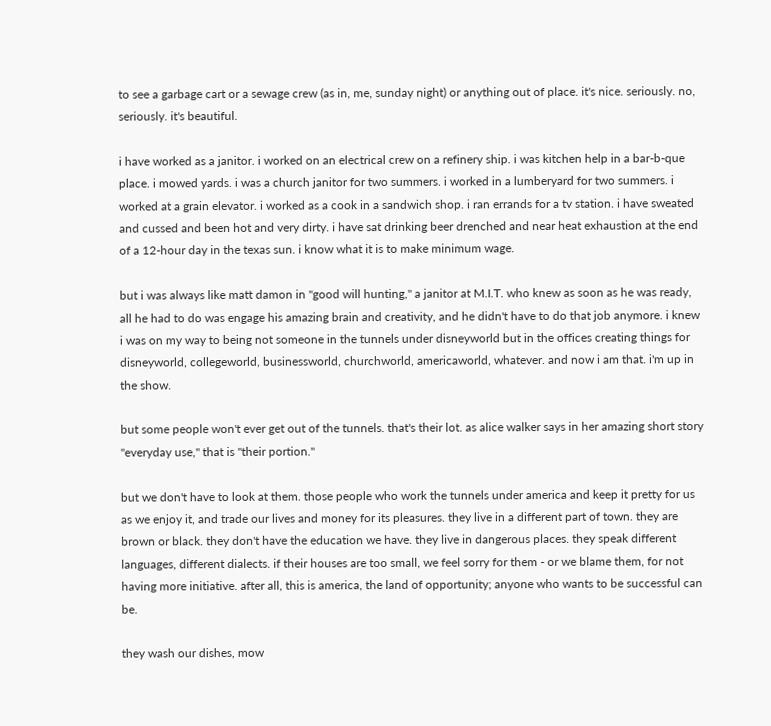to see a garbage cart or a sewage crew (as in, me, sunday night) or anything out of place. it's nice. seriously. no, seriously. it's beautiful.

i have worked as a janitor. i worked on an electrical crew on a refinery ship. i was kitchen help in a bar-b-que place. i mowed yards. i was a church janitor for two summers. i worked in a lumberyard for two summers. i worked at a grain elevator. i worked as a cook in a sandwich shop. i ran errands for a tv station. i have sweated and cussed and been hot and very dirty. i have sat drinking beer drenched and near heat exhaustion at the end of a 12-hour day in the texas sun. i know what it is to make minimum wage.

but i was always like matt damon in "good will hunting," a janitor at M.I.T. who knew as soon as he was ready, all he had to do was engage his amazing brain and creativity, and he didn't have to do that job anymore. i knew i was on my way to being not someone in the tunnels under disneyworld but in the offices creating things for disneyworld, collegeworld, businessworld, churchworld, americaworld, whatever. and now i am that. i'm up in the show.

but some people won't ever get out of the tunnels. that's their lot. as alice walker says in her amazing short story "everyday use," that is "their portion."

but we don't have to look at them. those people who work the tunnels under america and keep it pretty for us as we enjoy it, and trade our lives and money for its pleasures. they live in a different part of town. they are brown or black. they don't have the education we have. they live in dangerous places. they speak different languages, different dialects. if their houses are too small, we feel sorry for them - or we blame them, for not having more initiative. after all, this is america, the land of opportunity; anyone who wants to be successful can be.

they wash our dishes, mow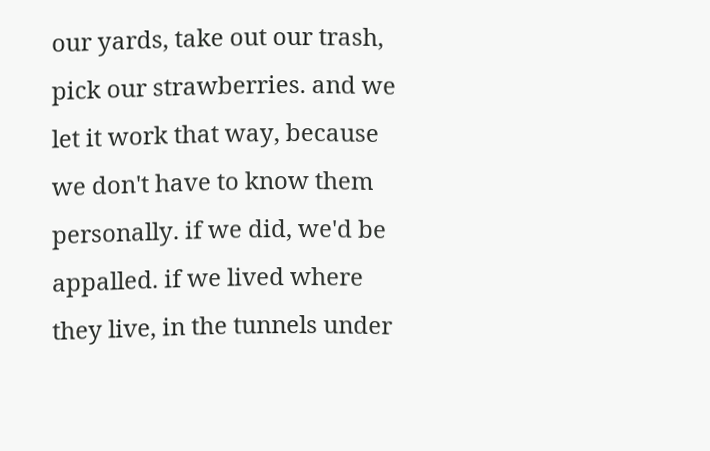our yards, take out our trash, pick our strawberries. and we let it work that way, because we don't have to know them personally. if we did, we'd be appalled. if we lived where they live, in the tunnels under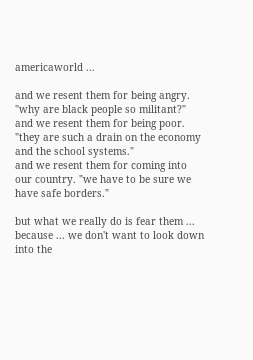americaworld ...

and we resent them for being angry. "why are black people so militant?"
and we resent them for being poor. "they are such a drain on the economy and the school systems."
and we resent them for coming into our country. "we have to be sure we have safe borders."

but what we really do is fear them ... because ... we don't want to look down into the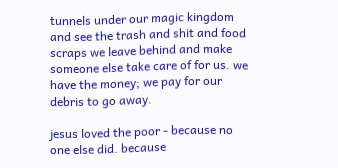tunnels under our magic kingdom and see the trash and shit and food scraps we leave behind and make someone else take care of for us. we have the money; we pay for our debris to go away.

jesus loved the poor - because no one else did. because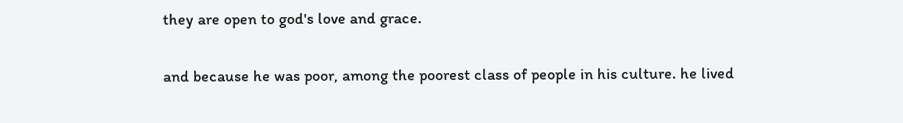they are open to god's love and grace.

and because he was poor, among the poorest class of people in his culture. he lived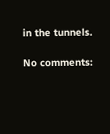in the tunnels.

No comments: